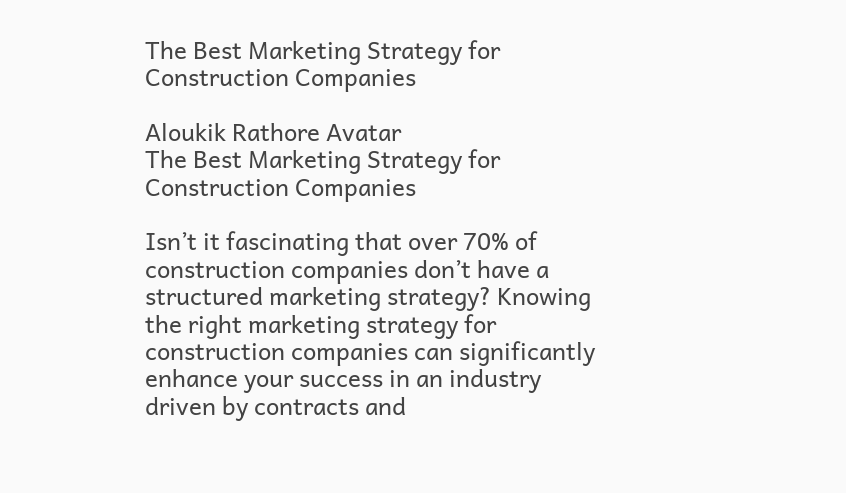The Best Marketing Strategy for Construction Companies

Aloukik Rathore Avatar
The Best Marketing Strategy for Construction Companies

Isn’t it fascinating that over 70% of construction companies don’t have a structured marketing strategy? Knowing the right marketing strategy for construction companies can significantly enhance your success in an industry driven by contracts and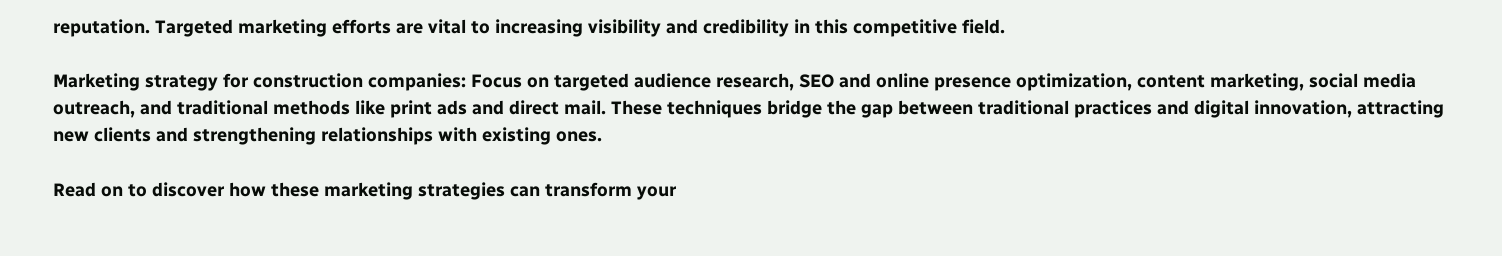reputation. Targeted marketing efforts are vital to increasing visibility and credibility in this competitive field.

Marketing strategy for construction companies: Focus on targeted audience research, SEO and online presence optimization, content marketing, social media outreach, and traditional methods like print ads and direct mail. These techniques bridge the gap between traditional practices and digital innovation, attracting new clients and strengthening relationships with existing ones.

Read on to discover how these marketing strategies can transform your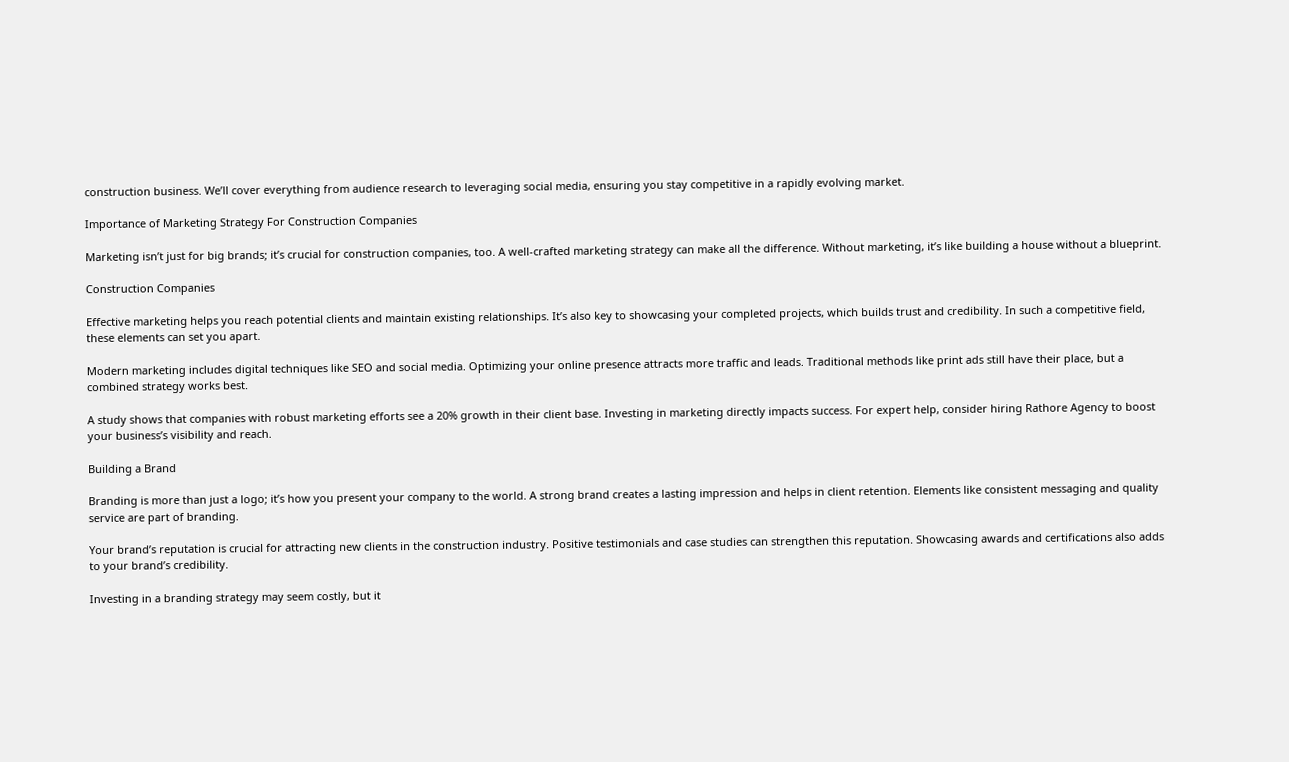construction business. We’ll cover everything from audience research to leveraging social media, ensuring you stay competitive in a rapidly evolving market.

Importance of Marketing Strategy For Construction Companies

Marketing isn’t just for big brands; it’s crucial for construction companies, too. A well-crafted marketing strategy can make all the difference. Without marketing, it’s like building a house without a blueprint.

Construction Companies

Effective marketing helps you reach potential clients and maintain existing relationships. It’s also key to showcasing your completed projects, which builds trust and credibility. In such a competitive field, these elements can set you apart.

Modern marketing includes digital techniques like SEO and social media. Optimizing your online presence attracts more traffic and leads. Traditional methods like print ads still have their place, but a combined strategy works best.

A study shows that companies with robust marketing efforts see a 20% growth in their client base. Investing in marketing directly impacts success. For expert help, consider hiring Rathore Agency to boost your business’s visibility and reach.

Building a Brand

Branding is more than just a logo; it’s how you present your company to the world. A strong brand creates a lasting impression and helps in client retention. Elements like consistent messaging and quality service are part of branding.

Your brand’s reputation is crucial for attracting new clients in the construction industry. Positive testimonials and case studies can strengthen this reputation. Showcasing awards and certifications also adds to your brand’s credibility.

Investing in a branding strategy may seem costly, but it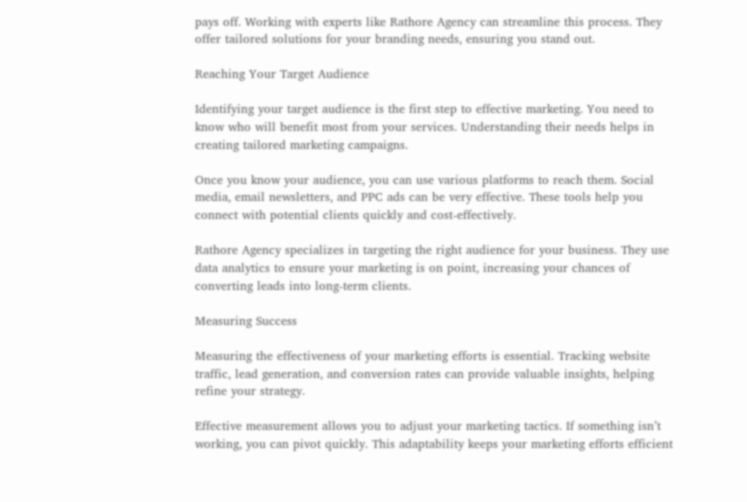pays off. Working with experts like Rathore Agency can streamline this process. They offer tailored solutions for your branding needs, ensuring you stand out.

Reaching Your Target Audience

Identifying your target audience is the first step to effective marketing. You need to know who will benefit most from your services. Understanding their needs helps in creating tailored marketing campaigns.

Once you know your audience, you can use various platforms to reach them. Social media, email newsletters, and PPC ads can be very effective. These tools help you connect with potential clients quickly and cost-effectively.

Rathore Agency specializes in targeting the right audience for your business. They use data analytics to ensure your marketing is on point, increasing your chances of converting leads into long-term clients.

Measuring Success

Measuring the effectiveness of your marketing efforts is essential. Tracking website traffic, lead generation, and conversion rates can provide valuable insights, helping refine your strategy.

Effective measurement allows you to adjust your marketing tactics. If something isn’t working, you can pivot quickly. This adaptability keeps your marketing efforts efficient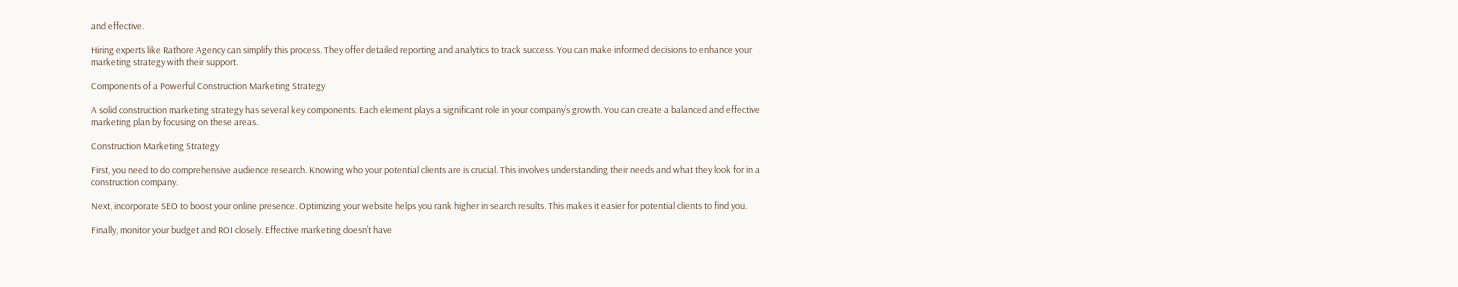and effective.

Hiring experts like Rathore Agency can simplify this process. They offer detailed reporting and analytics to track success. You can make informed decisions to enhance your marketing strategy with their support.

Components of a Powerful Construction Marketing Strategy

A solid construction marketing strategy has several key components. Each element plays a significant role in your company’s growth. You can create a balanced and effective marketing plan by focusing on these areas.

Construction Marketing Strategy

First, you need to do comprehensive audience research. Knowing who your potential clients are is crucial. This involves understanding their needs and what they look for in a construction company.

Next, incorporate SEO to boost your online presence. Optimizing your website helps you rank higher in search results. This makes it easier for potential clients to find you.

Finally, monitor your budget and ROI closely. Effective marketing doesn’t have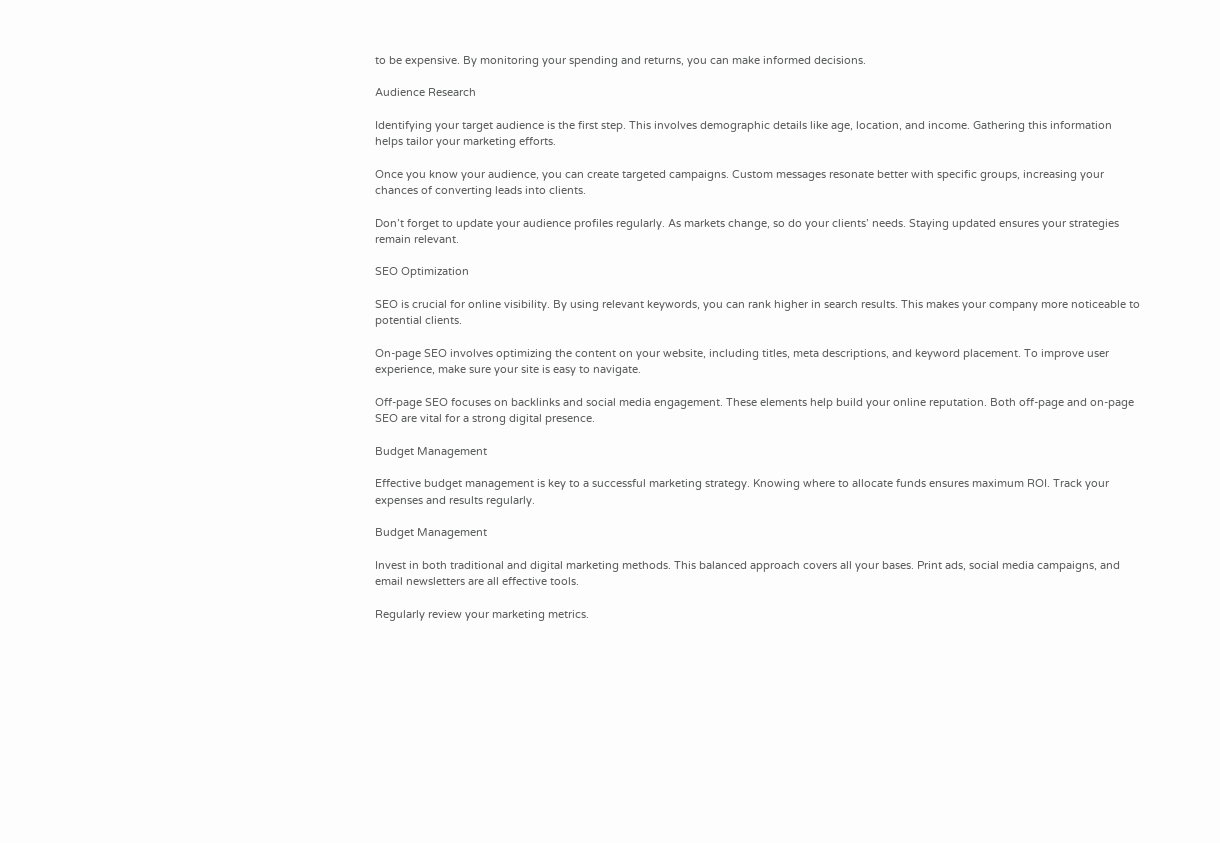to be expensive. By monitoring your spending and returns, you can make informed decisions.

Audience Research

Identifying your target audience is the first step. This involves demographic details like age, location, and income. Gathering this information helps tailor your marketing efforts.

Once you know your audience, you can create targeted campaigns. Custom messages resonate better with specific groups, increasing your chances of converting leads into clients.

Don’t forget to update your audience profiles regularly. As markets change, so do your clients’ needs. Staying updated ensures your strategies remain relevant.

SEO Optimization

SEO is crucial for online visibility. By using relevant keywords, you can rank higher in search results. This makes your company more noticeable to potential clients.

On-page SEO involves optimizing the content on your website, including titles, meta descriptions, and keyword placement. To improve user experience, make sure your site is easy to navigate.

Off-page SEO focuses on backlinks and social media engagement. These elements help build your online reputation. Both off-page and on-page SEO are vital for a strong digital presence.

Budget Management

Effective budget management is key to a successful marketing strategy. Knowing where to allocate funds ensures maximum ROI. Track your expenses and results regularly.

Budget Management

Invest in both traditional and digital marketing methods. This balanced approach covers all your bases. Print ads, social media campaigns, and email newsletters are all effective tools.

Regularly review your marketing metrics.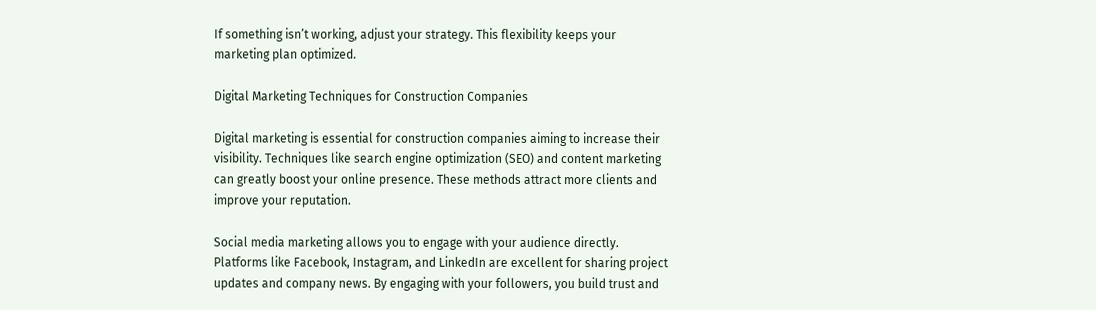If something isn’t working, adjust your strategy. This flexibility keeps your marketing plan optimized.

Digital Marketing Techniques for Construction Companies

Digital marketing is essential for construction companies aiming to increase their visibility. Techniques like search engine optimization (SEO) and content marketing can greatly boost your online presence. These methods attract more clients and improve your reputation.

Social media marketing allows you to engage with your audience directly. Platforms like Facebook, Instagram, and LinkedIn are excellent for sharing project updates and company news. By engaging with your followers, you build trust and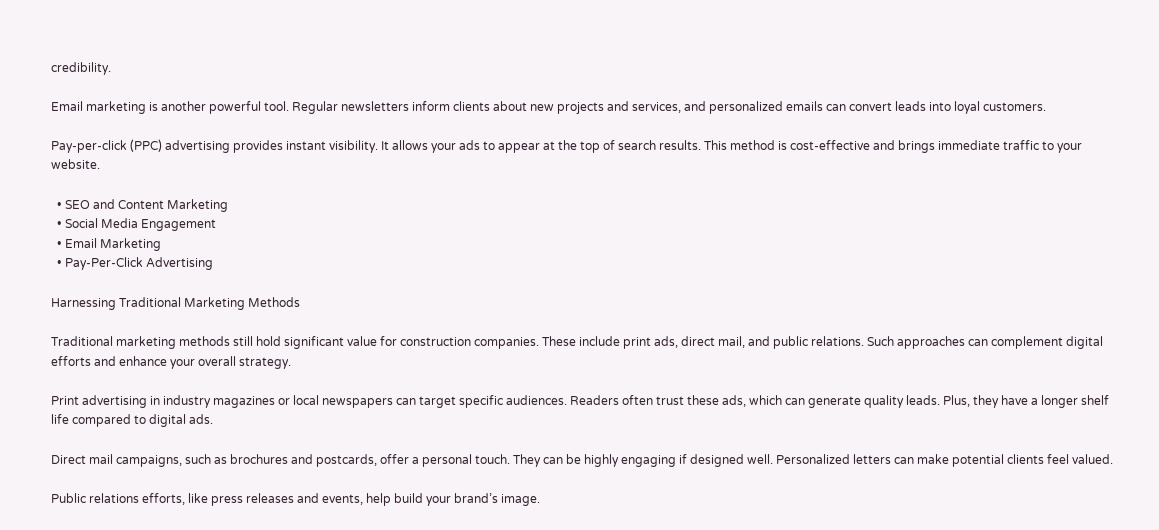credibility.

Email marketing is another powerful tool. Regular newsletters inform clients about new projects and services, and personalized emails can convert leads into loyal customers.

Pay-per-click (PPC) advertising provides instant visibility. It allows your ads to appear at the top of search results. This method is cost-effective and brings immediate traffic to your website.

  • SEO and Content Marketing
  • Social Media Engagement
  • Email Marketing
  • Pay-Per-Click Advertising

Harnessing Traditional Marketing Methods

Traditional marketing methods still hold significant value for construction companies. These include print ads, direct mail, and public relations. Such approaches can complement digital efforts and enhance your overall strategy.

Print advertising in industry magazines or local newspapers can target specific audiences. Readers often trust these ads, which can generate quality leads. Plus, they have a longer shelf life compared to digital ads.

Direct mail campaigns, such as brochures and postcards, offer a personal touch. They can be highly engaging if designed well. Personalized letters can make potential clients feel valued.

Public relations efforts, like press releases and events, help build your brand’s image.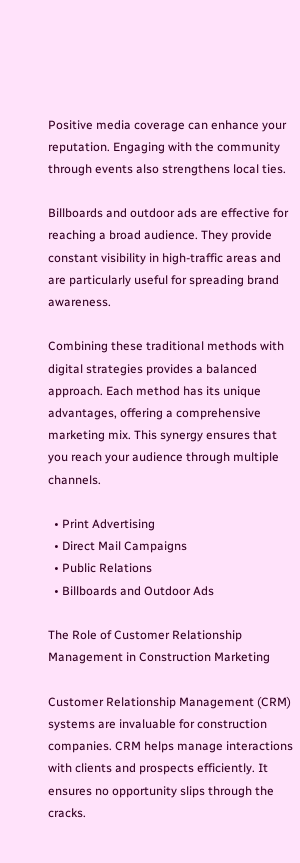Positive media coverage can enhance your reputation. Engaging with the community through events also strengthens local ties.

Billboards and outdoor ads are effective for reaching a broad audience. They provide constant visibility in high-traffic areas and are particularly useful for spreading brand awareness.

Combining these traditional methods with digital strategies provides a balanced approach. Each method has its unique advantages, offering a comprehensive marketing mix. This synergy ensures that you reach your audience through multiple channels.

  • Print Advertising
  • Direct Mail Campaigns
  • Public Relations
  • Billboards and Outdoor Ads

The Role of Customer Relationship Management in Construction Marketing

Customer Relationship Management (CRM) systems are invaluable for construction companies. CRM helps manage interactions with clients and prospects efficiently. It ensures no opportunity slips through the cracks.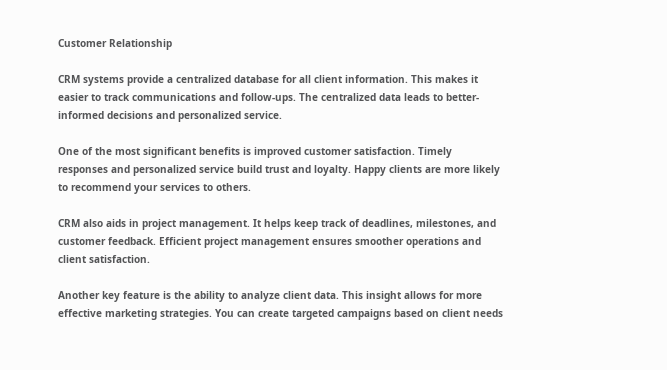Customer Relationship

CRM systems provide a centralized database for all client information. This makes it easier to track communications and follow-ups. The centralized data leads to better-informed decisions and personalized service.

One of the most significant benefits is improved customer satisfaction. Timely responses and personalized service build trust and loyalty. Happy clients are more likely to recommend your services to others.

CRM also aids in project management. It helps keep track of deadlines, milestones, and customer feedback. Efficient project management ensures smoother operations and client satisfaction.

Another key feature is the ability to analyze client data. This insight allows for more effective marketing strategies. You can create targeted campaigns based on client needs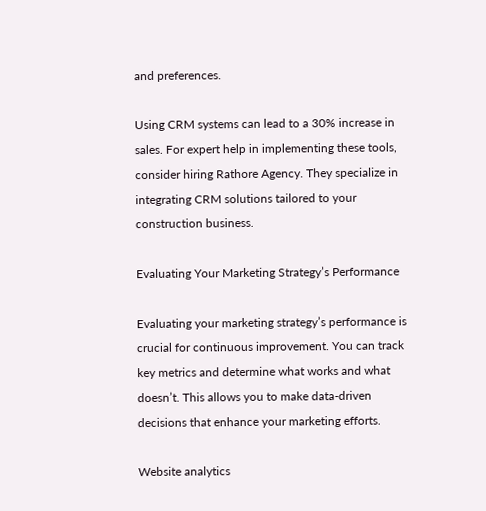and preferences.

Using CRM systems can lead to a 30% increase in sales. For expert help in implementing these tools, consider hiring Rathore Agency. They specialize in integrating CRM solutions tailored to your construction business.

Evaluating Your Marketing Strategy’s Performance

Evaluating your marketing strategy’s performance is crucial for continuous improvement. You can track key metrics and determine what works and what doesn’t. This allows you to make data-driven decisions that enhance your marketing efforts.

Website analytics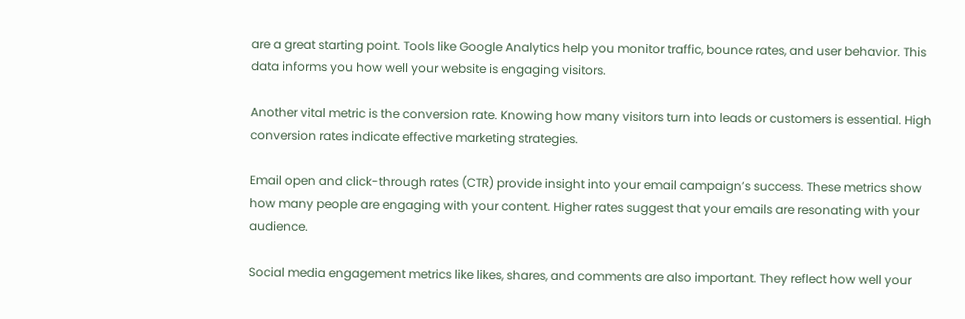are a great starting point. Tools like Google Analytics help you monitor traffic, bounce rates, and user behavior. This data informs you how well your website is engaging visitors.

Another vital metric is the conversion rate. Knowing how many visitors turn into leads or customers is essential. High conversion rates indicate effective marketing strategies.

Email open and click-through rates (CTR) provide insight into your email campaign’s success. These metrics show how many people are engaging with your content. Higher rates suggest that your emails are resonating with your audience.

Social media engagement metrics like likes, shares, and comments are also important. They reflect how well your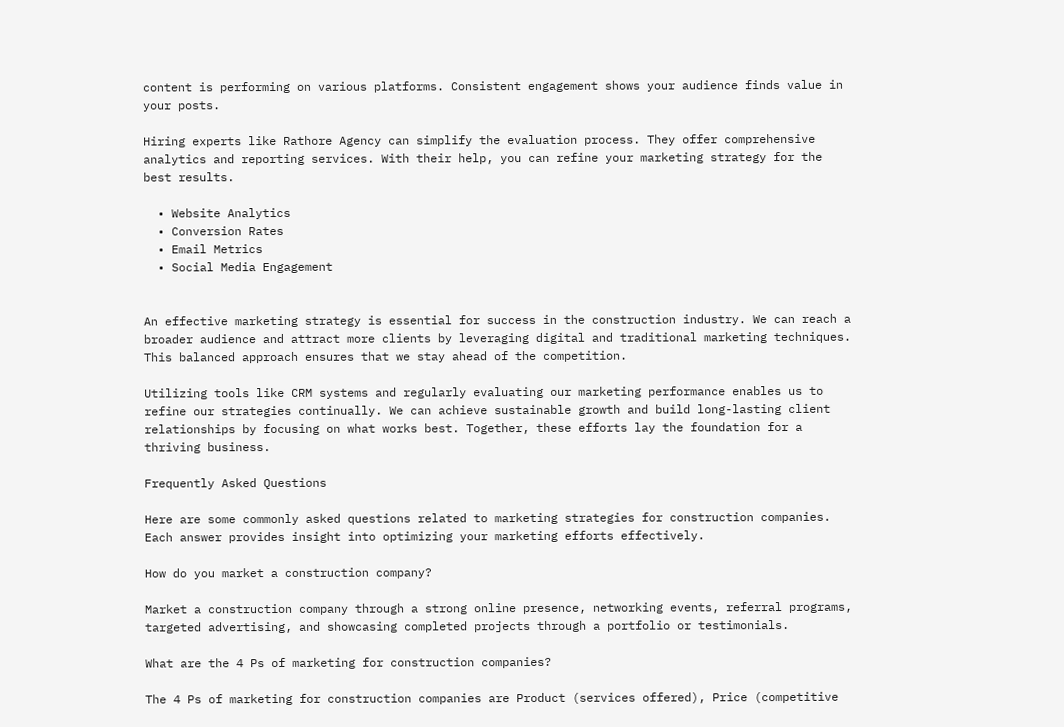content is performing on various platforms. Consistent engagement shows your audience finds value in your posts.

Hiring experts like Rathore Agency can simplify the evaluation process. They offer comprehensive analytics and reporting services. With their help, you can refine your marketing strategy for the best results.

  • Website Analytics
  • Conversion Rates
  • Email Metrics
  • Social Media Engagement


An effective marketing strategy is essential for success in the construction industry. We can reach a broader audience and attract more clients by leveraging digital and traditional marketing techniques. This balanced approach ensures that we stay ahead of the competition.

Utilizing tools like CRM systems and regularly evaluating our marketing performance enables us to refine our strategies continually. We can achieve sustainable growth and build long-lasting client relationships by focusing on what works best. Together, these efforts lay the foundation for a thriving business.

Frequently Asked Questions

Here are some commonly asked questions related to marketing strategies for construction companies. Each answer provides insight into optimizing your marketing efforts effectively.

How do you market a construction company?

Market a construction company through a strong online presence, networking events, referral programs, targeted advertising, and showcasing completed projects through a portfolio or testimonials.

What are the 4 Ps of marketing for construction companies?

The 4 Ps of marketing for construction companies are Product (services offered), Price (competitive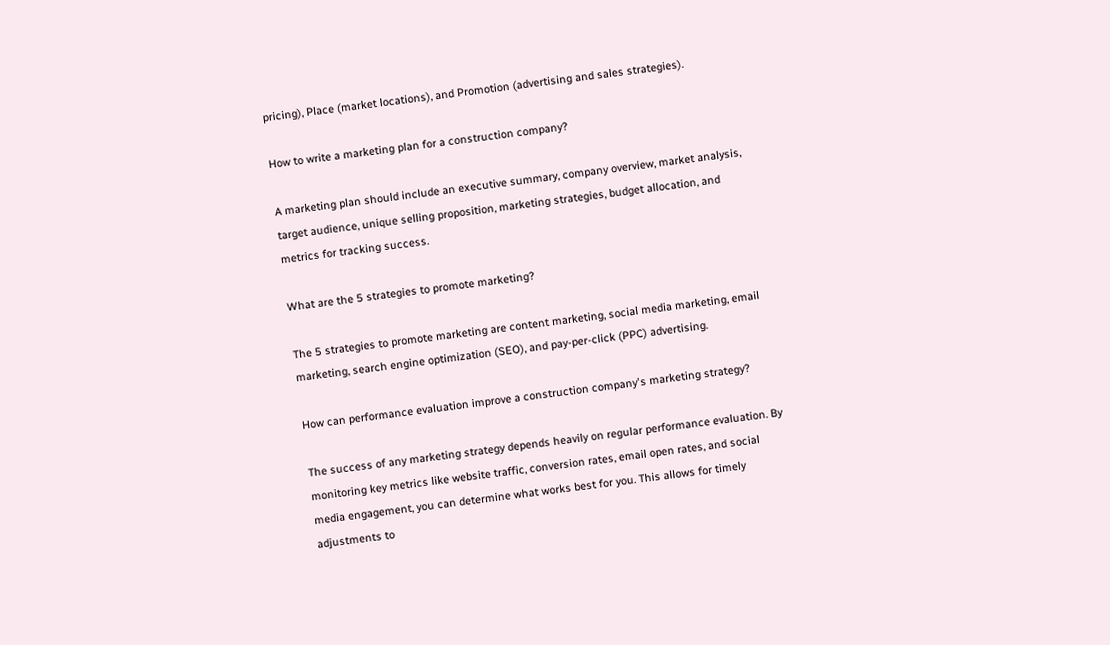pricing), Place (market locations), and Promotion (advertising and sales strategies).

How to write a marketing plan for a construction company?

A marketing plan should include an executive summary, company overview, market analysis, target audience, unique selling proposition, marketing strategies, budget allocation, and metrics for tracking success.

What are the 5 strategies to promote marketing?

The 5 strategies to promote marketing are content marketing, social media marketing, email marketing, search engine optimization (SEO), and pay-per-click (PPC) advertising.

How can performance evaluation improve a construction company's marketing strategy?

The success of any marketing strategy depends heavily on regular performance evaluation. By monitoring key metrics like website traffic, conversion rates, email open rates, and social media engagement, you can determine what works best for you. This allows for timely adjustments to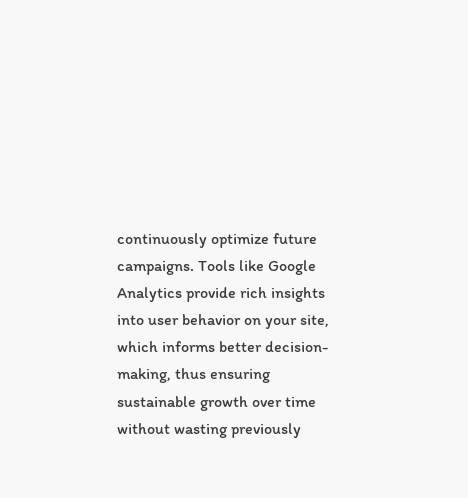continuously optimize future campaigns. Tools like Google Analytics provide rich insights into user behavior on your site, which informs better decision-making, thus ensuring sustainable growth over time without wasting previously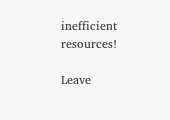inefficient resources!

Leave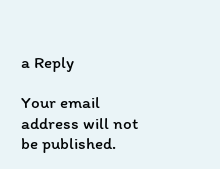a Reply

Your email address will not be published.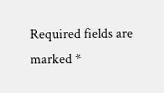Required fields are marked *